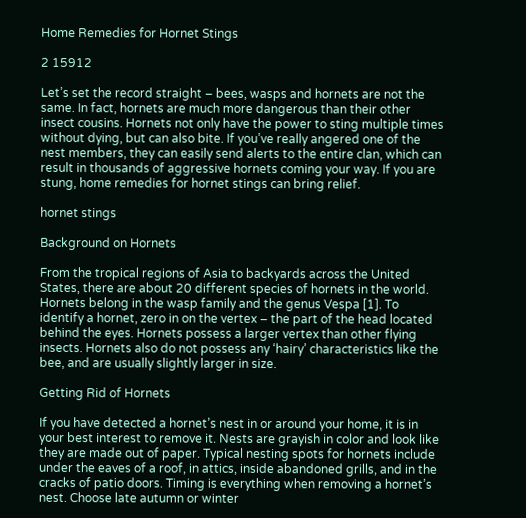Home Remedies for Hornet Stings

2 15912

Let’s set the record straight – bees, wasps and hornets are not the same. In fact, hornets are much more dangerous than their other insect cousins. Hornets not only have the power to sting multiple times without dying, but can also bite. If you’ve really angered one of the nest members, they can easily send alerts to the entire clan, which can result in thousands of aggressive hornets coming your way. If you are stung, home remedies for hornet stings can bring relief.

hornet stings

Background on Hornets

From the tropical regions of Asia to backyards across the United States, there are about 20 different species of hornets in the world. Hornets belong in the wasp family and the genus Vespa [1]. To identify a hornet, zero in on the vertex – the part of the head located behind the eyes. Hornets possess a larger vertex than other flying insects. Hornets also do not possess any ‘hairy’ characteristics like the bee, and are usually slightly larger in size.

Getting Rid of Hornets

If you have detected a hornet’s nest in or around your home, it is in your best interest to remove it. Nests are grayish in color and look like they are made out of paper. Typical nesting spots for hornets include under the eaves of a roof, in attics, inside abandoned grills, and in the cracks of patio doors. Timing is everything when removing a hornet’s nest. Choose late autumn or winter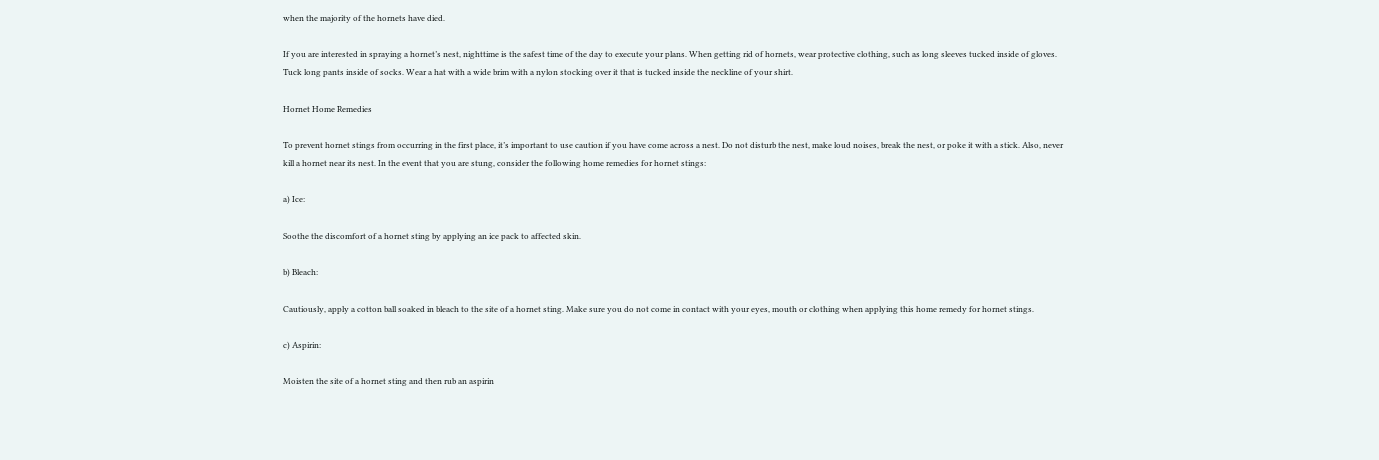when the majority of the hornets have died.

If you are interested in spraying a hornet’s nest, nighttime is the safest time of the day to execute your plans. When getting rid of hornets, wear protective clothing, such as long sleeves tucked inside of gloves. Tuck long pants inside of socks. Wear a hat with a wide brim with a nylon stocking over it that is tucked inside the neckline of your shirt.

Hornet Home Remedies

To prevent hornet stings from occurring in the first place, it’s important to use caution if you have come across a nest. Do not disturb the nest, make loud noises, break the nest, or poke it with a stick. Also, never kill a hornet near its nest. In the event that you are stung, consider the following home remedies for hornet stings:

a) Ice:

Soothe the discomfort of a hornet sting by applying an ice pack to affected skin.

b) Bleach:

Cautiously, apply a cotton ball soaked in bleach to the site of a hornet sting. Make sure you do not come in contact with your eyes, mouth or clothing when applying this home remedy for hornet stings.

c) Aspirin:

Moisten the site of a hornet sting and then rub an aspirin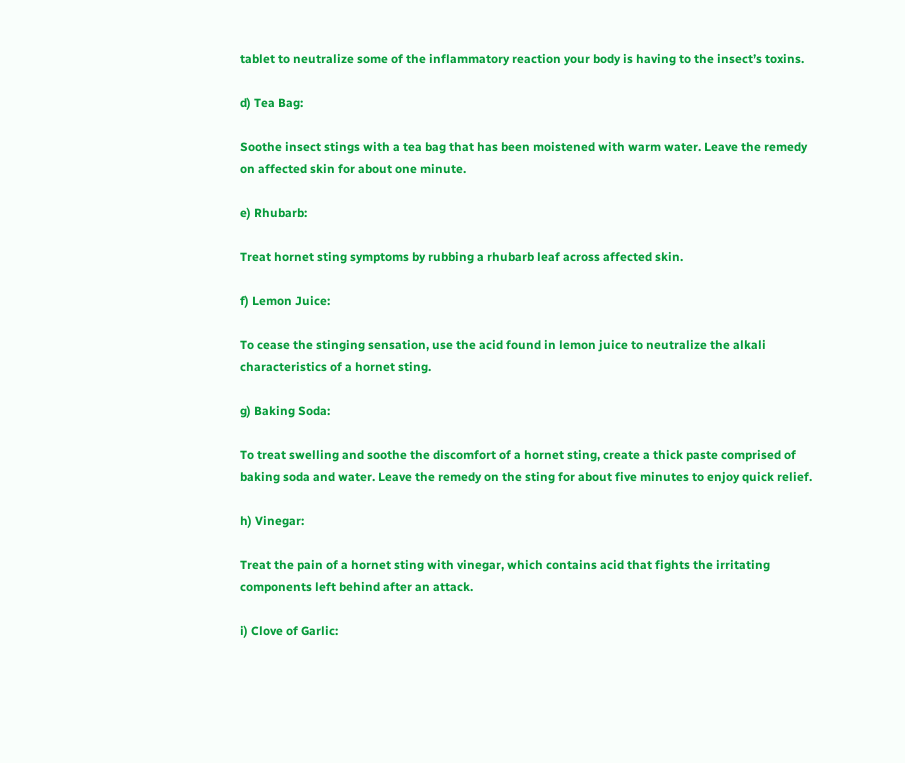tablet to neutralize some of the inflammatory reaction your body is having to the insect’s toxins.

d) Tea Bag:

Soothe insect stings with a tea bag that has been moistened with warm water. Leave the remedy on affected skin for about one minute.

e) Rhubarb:

Treat hornet sting symptoms by rubbing a rhubarb leaf across affected skin.

f) Lemon Juice:

To cease the stinging sensation, use the acid found in lemon juice to neutralize the alkali characteristics of a hornet sting.

g) Baking Soda:

To treat swelling and soothe the discomfort of a hornet sting, create a thick paste comprised of baking soda and water. Leave the remedy on the sting for about five minutes to enjoy quick relief.

h) Vinegar:

Treat the pain of a hornet sting with vinegar, which contains acid that fights the irritating components left behind after an attack.

i) Clove of Garlic: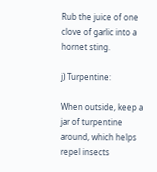Rub the juice of one clove of garlic into a hornet sting.

j) Turpentine:

When outside, keep a jar of turpentine around, which helps repel insects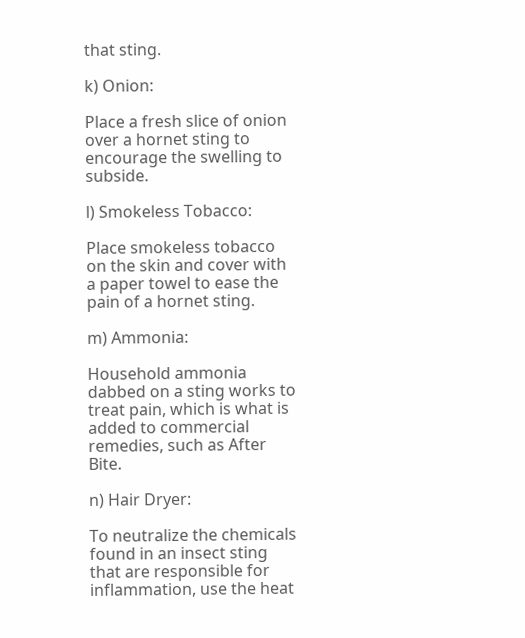that sting.

k) Onion:

Place a fresh slice of onion over a hornet sting to encourage the swelling to subside.

l) Smokeless Tobacco:

Place smokeless tobacco on the skin and cover with a paper towel to ease the pain of a hornet sting.

m) Ammonia:

Household ammonia dabbed on a sting works to treat pain, which is what is added to commercial remedies, such as After Bite.

n) Hair Dryer:

To neutralize the chemicals found in an insect sting that are responsible for inflammation, use the heat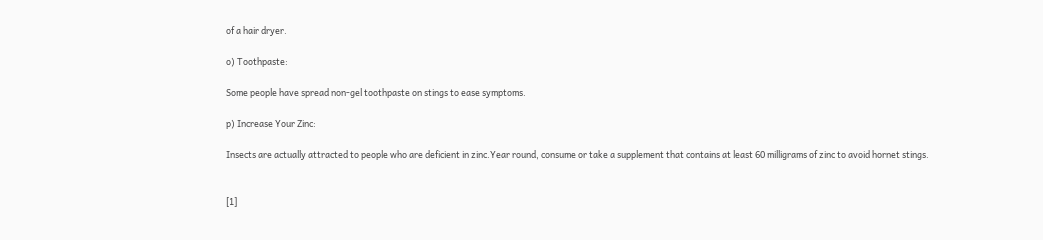of a hair dryer.

o) Toothpaste:

Some people have spread non-gel toothpaste on stings to ease symptoms.

p) Increase Your Zinc:

Insects are actually attracted to people who are deficient in zinc.Year round, consume or take a supplement that contains at least 60 milligrams of zinc to avoid hornet stings.


[1]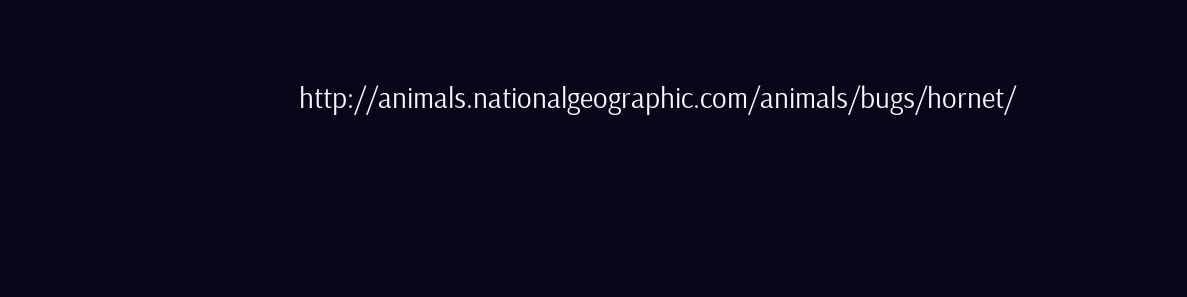http://animals.nationalgeographic.com/animals/bugs/hornet/